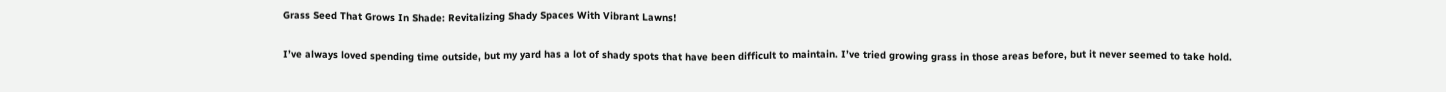Grass Seed That Grows In Shade: Revitalizing Shady Spaces With Vibrant Lawns!

I’ve always loved spending time outside, but my yard has a lot of shady spots that have been difficult to maintain. I’ve tried growing grass in those areas before, but it never seemed to take hold.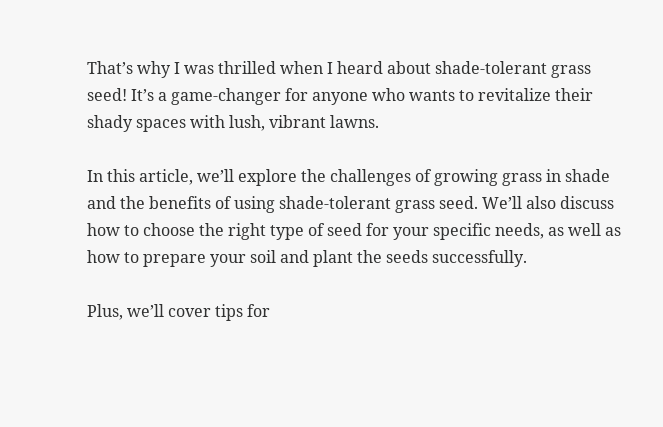That’s why I was thrilled when I heard about shade-tolerant grass seed! It’s a game-changer for anyone who wants to revitalize their shady spaces with lush, vibrant lawns.

In this article, we’ll explore the challenges of growing grass in shade and the benefits of using shade-tolerant grass seed. We’ll also discuss how to choose the right type of seed for your specific needs, as well as how to prepare your soil and plant the seeds successfully.

Plus, we’ll cover tips for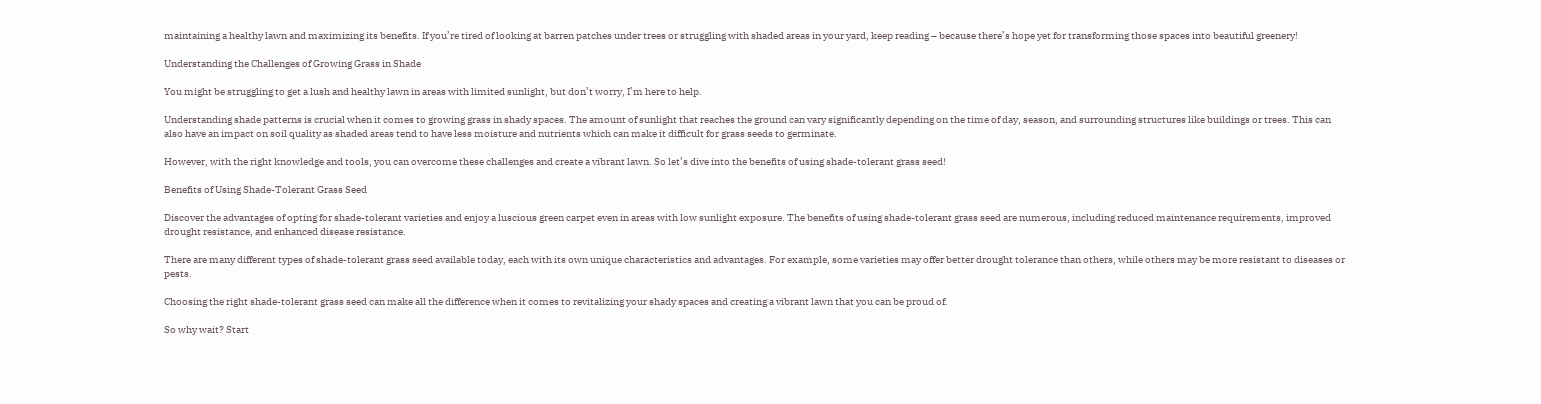maintaining a healthy lawn and maximizing its benefits. If you’re tired of looking at barren patches under trees or struggling with shaded areas in your yard, keep reading – because there’s hope yet for transforming those spaces into beautiful greenery!

Understanding the Challenges of Growing Grass in Shade

You might be struggling to get a lush and healthy lawn in areas with limited sunlight, but don’t worry, I’m here to help.

Understanding shade patterns is crucial when it comes to growing grass in shady spaces. The amount of sunlight that reaches the ground can vary significantly depending on the time of day, season, and surrounding structures like buildings or trees. This can also have an impact on soil quality as shaded areas tend to have less moisture and nutrients which can make it difficult for grass seeds to germinate.

However, with the right knowledge and tools, you can overcome these challenges and create a vibrant lawn. So let’s dive into the benefits of using shade-tolerant grass seed!

Benefits of Using Shade-Tolerant Grass Seed

Discover the advantages of opting for shade-tolerant varieties and enjoy a luscious green carpet even in areas with low sunlight exposure. The benefits of using shade-tolerant grass seed are numerous, including reduced maintenance requirements, improved drought resistance, and enhanced disease resistance.

There are many different types of shade-tolerant grass seed available today, each with its own unique characteristics and advantages. For example, some varieties may offer better drought tolerance than others, while others may be more resistant to diseases or pests.

Choosing the right shade-tolerant grass seed can make all the difference when it comes to revitalizing your shady spaces and creating a vibrant lawn that you can be proud of.

So why wait? Start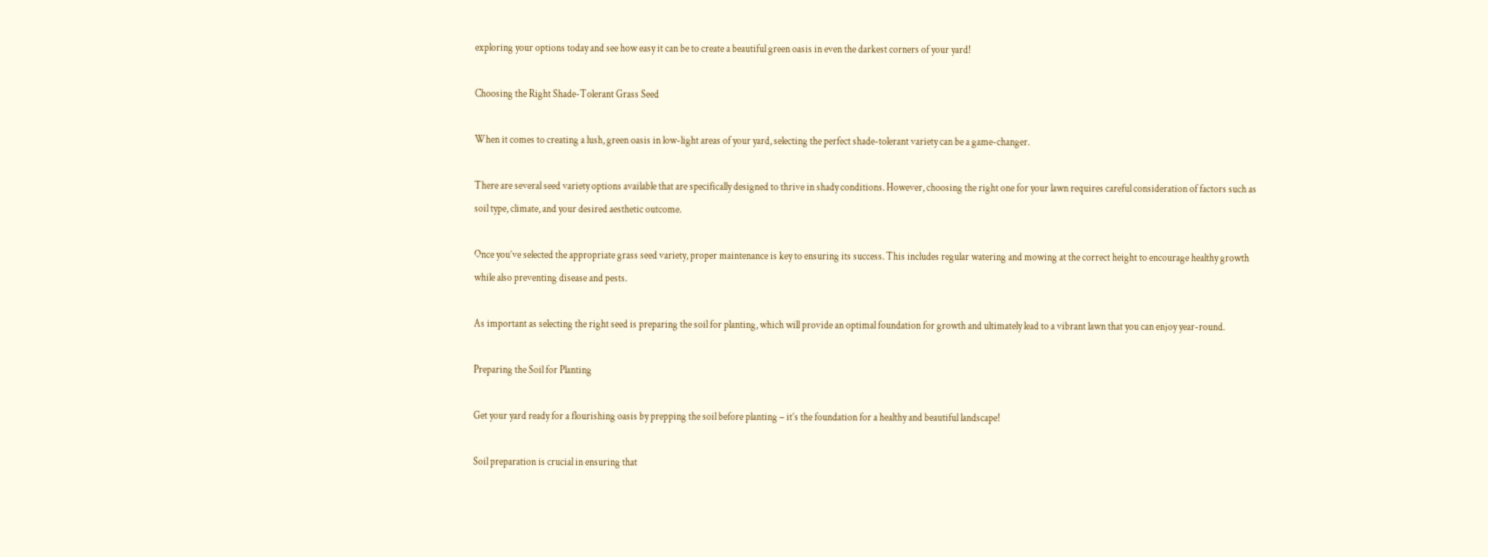exploring your options today and see how easy it can be to create a beautiful green oasis in even the darkest corners of your yard!

Choosing the Right Shade-Tolerant Grass Seed

When it comes to creating a lush, green oasis in low-light areas of your yard, selecting the perfect shade-tolerant variety can be a game-changer.

There are several seed variety options available that are specifically designed to thrive in shady conditions. However, choosing the right one for your lawn requires careful consideration of factors such as soil type, climate, and your desired aesthetic outcome.

Once you’ve selected the appropriate grass seed variety, proper maintenance is key to ensuring its success. This includes regular watering and mowing at the correct height to encourage healthy growth while also preventing disease and pests.

As important as selecting the right seed is preparing the soil for planting, which will provide an optimal foundation for growth and ultimately lead to a vibrant lawn that you can enjoy year-round.

Preparing the Soil for Planting

Get your yard ready for a flourishing oasis by prepping the soil before planting – it’s the foundation for a healthy and beautiful landscape!

Soil preparation is crucial in ensuring that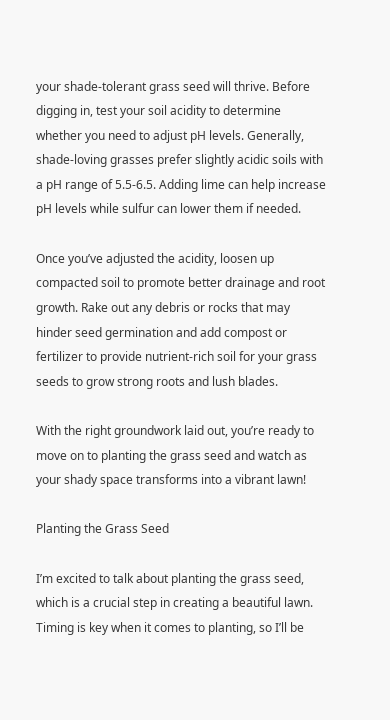your shade-tolerant grass seed will thrive. Before digging in, test your soil acidity to determine whether you need to adjust pH levels. Generally, shade-loving grasses prefer slightly acidic soils with a pH range of 5.5-6.5. Adding lime can help increase pH levels while sulfur can lower them if needed.

Once you’ve adjusted the acidity, loosen up compacted soil to promote better drainage and root growth. Rake out any debris or rocks that may hinder seed germination and add compost or fertilizer to provide nutrient-rich soil for your grass seeds to grow strong roots and lush blades.

With the right groundwork laid out, you’re ready to move on to planting the grass seed and watch as your shady space transforms into a vibrant lawn!

Planting the Grass Seed

I’m excited to talk about planting the grass seed, which is a crucial step in creating a beautiful lawn. Timing is key when it comes to planting, so I’ll be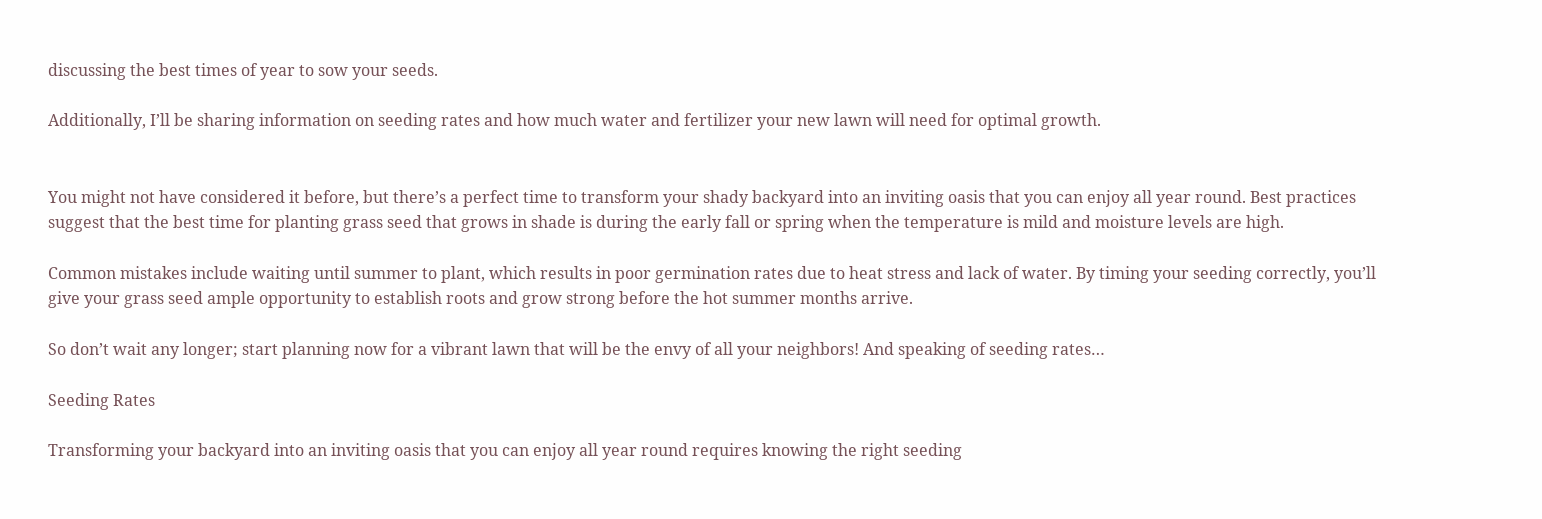discussing the best times of year to sow your seeds.

Additionally, I’ll be sharing information on seeding rates and how much water and fertilizer your new lawn will need for optimal growth.


You might not have considered it before, but there’s a perfect time to transform your shady backyard into an inviting oasis that you can enjoy all year round. Best practices suggest that the best time for planting grass seed that grows in shade is during the early fall or spring when the temperature is mild and moisture levels are high.

Common mistakes include waiting until summer to plant, which results in poor germination rates due to heat stress and lack of water. By timing your seeding correctly, you’ll give your grass seed ample opportunity to establish roots and grow strong before the hot summer months arrive.

So don’t wait any longer; start planning now for a vibrant lawn that will be the envy of all your neighbors! And speaking of seeding rates…

Seeding Rates

Transforming your backyard into an inviting oasis that you can enjoy all year round requires knowing the right seeding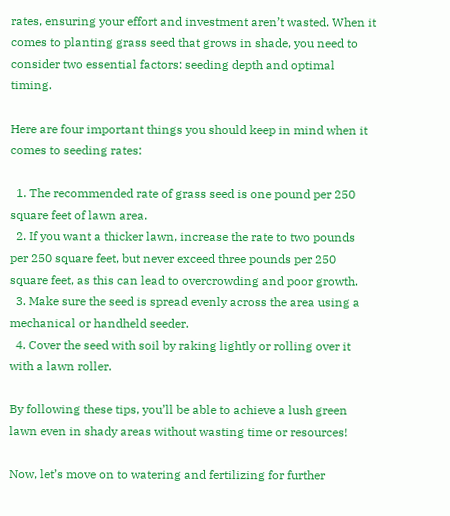rates, ensuring your effort and investment aren’t wasted. When it comes to planting grass seed that grows in shade, you need to consider two essential factors: seeding depth and optimal timing.

Here are four important things you should keep in mind when it comes to seeding rates:

  1. The recommended rate of grass seed is one pound per 250 square feet of lawn area.
  2. If you want a thicker lawn, increase the rate to two pounds per 250 square feet, but never exceed three pounds per 250 square feet, as this can lead to overcrowding and poor growth.
  3. Make sure the seed is spread evenly across the area using a mechanical or handheld seeder.
  4. Cover the seed with soil by raking lightly or rolling over it with a lawn roller.

By following these tips, you’ll be able to achieve a lush green lawn even in shady areas without wasting time or resources!

Now, let’s move on to watering and fertilizing for further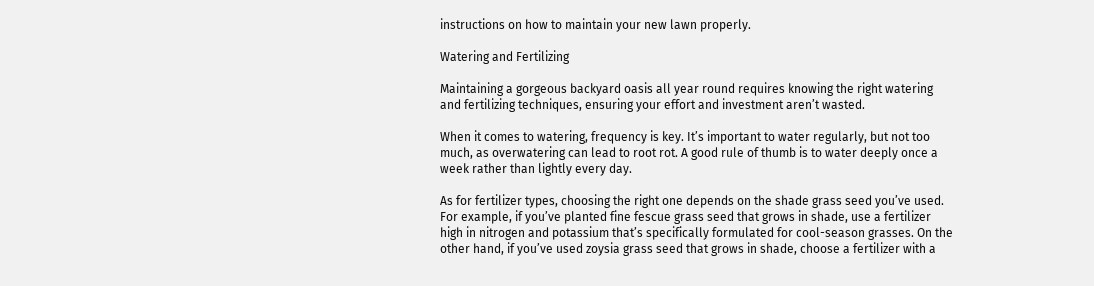instructions on how to maintain your new lawn properly.

Watering and Fertilizing

Maintaining a gorgeous backyard oasis all year round requires knowing the right watering and fertilizing techniques, ensuring your effort and investment aren’t wasted.

When it comes to watering, frequency is key. It’s important to water regularly, but not too much, as overwatering can lead to root rot. A good rule of thumb is to water deeply once a week rather than lightly every day.

As for fertilizer types, choosing the right one depends on the shade grass seed you’ve used. For example, if you’ve planted fine fescue grass seed that grows in shade, use a fertilizer high in nitrogen and potassium that’s specifically formulated for cool-season grasses. On the other hand, if you’ve used zoysia grass seed that grows in shade, choose a fertilizer with a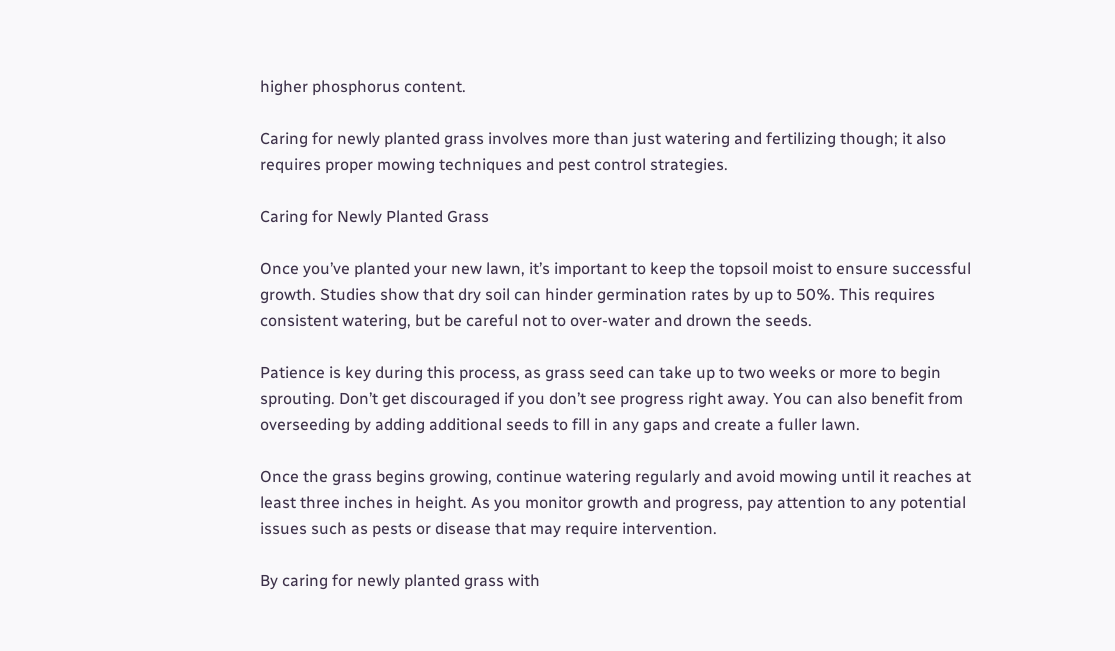higher phosphorus content.

Caring for newly planted grass involves more than just watering and fertilizing though; it also requires proper mowing techniques and pest control strategies.

Caring for Newly Planted Grass

Once you’ve planted your new lawn, it’s important to keep the topsoil moist to ensure successful growth. Studies show that dry soil can hinder germination rates by up to 50%. This requires consistent watering, but be careful not to over-water and drown the seeds.

Patience is key during this process, as grass seed can take up to two weeks or more to begin sprouting. Don’t get discouraged if you don’t see progress right away. You can also benefit from overseeding by adding additional seeds to fill in any gaps and create a fuller lawn.

Once the grass begins growing, continue watering regularly and avoid mowing until it reaches at least three inches in height. As you monitor growth and progress, pay attention to any potential issues such as pests or disease that may require intervention.

By caring for newly planted grass with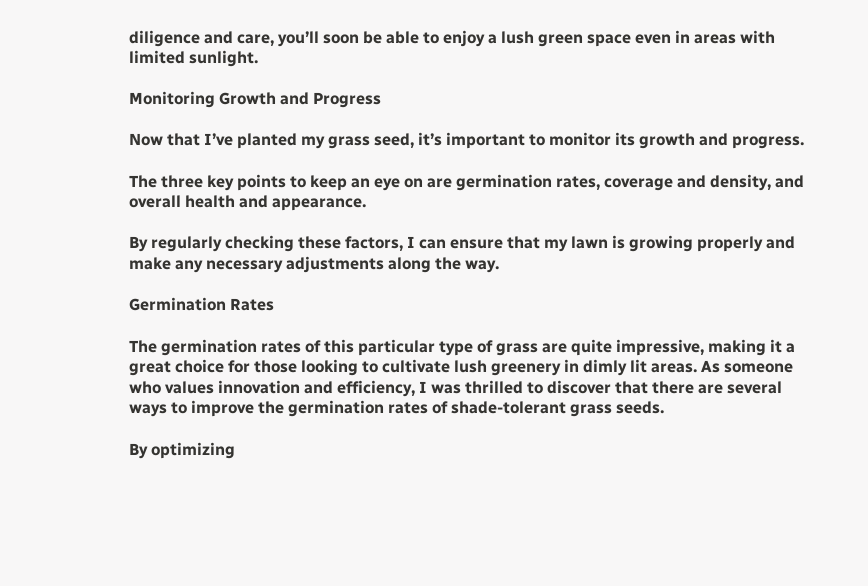diligence and care, you’ll soon be able to enjoy a lush green space even in areas with limited sunlight.

Monitoring Growth and Progress

Now that I’ve planted my grass seed, it’s important to monitor its growth and progress.

The three key points to keep an eye on are germination rates, coverage and density, and overall health and appearance.

By regularly checking these factors, I can ensure that my lawn is growing properly and make any necessary adjustments along the way.

Germination Rates

The germination rates of this particular type of grass are quite impressive, making it a great choice for those looking to cultivate lush greenery in dimly lit areas. As someone who values innovation and efficiency, I was thrilled to discover that there are several ways to improve the germination rates of shade-tolerant grass seeds.

By optimizing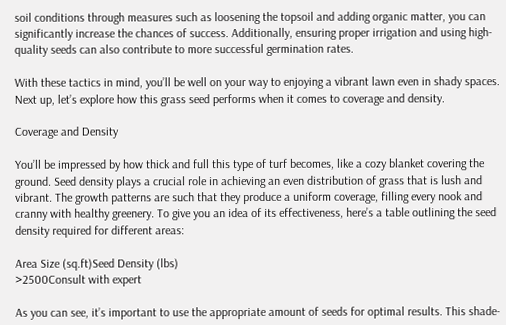soil conditions through measures such as loosening the topsoil and adding organic matter, you can significantly increase the chances of success. Additionally, ensuring proper irrigation and using high-quality seeds can also contribute to more successful germination rates.

With these tactics in mind, you’ll be well on your way to enjoying a vibrant lawn even in shady spaces. Next up, let’s explore how this grass seed performs when it comes to coverage and density.

Coverage and Density

You’ll be impressed by how thick and full this type of turf becomes, like a cozy blanket covering the ground. Seed density plays a crucial role in achieving an even distribution of grass that is lush and vibrant. The growth patterns are such that they produce a uniform coverage, filling every nook and cranny with healthy greenery. To give you an idea of its effectiveness, here’s a table outlining the seed density required for different areas:

Area Size (sq.ft)Seed Density (lbs)
>2500Consult with expert

As you can see, it’s important to use the appropriate amount of seeds for optimal results. This shade-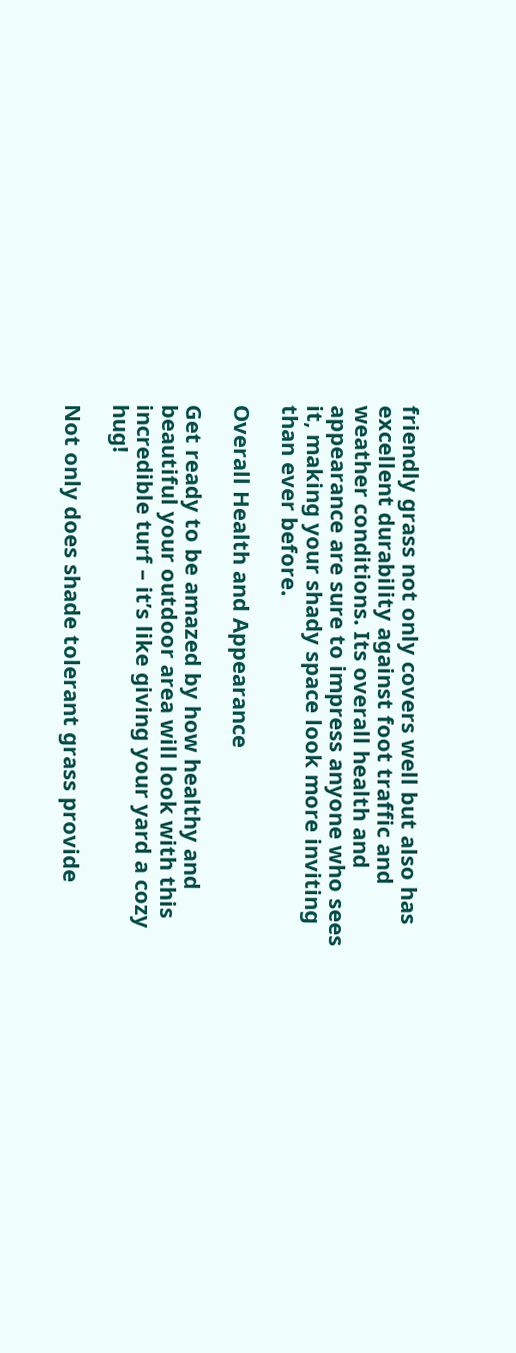friendly grass not only covers well but also has excellent durability against foot traffic and weather conditions. Its overall health and appearance are sure to impress anyone who sees it, making your shady space look more inviting than ever before.

Overall Health and Appearance

Get ready to be amazed by how healthy and beautiful your outdoor area will look with this incredible turf – it’s like giving your yard a cozy hug!

Not only does shade tolerant grass provide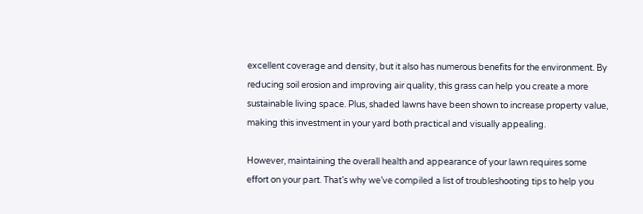excellent coverage and density, but it also has numerous benefits for the environment. By reducing soil erosion and improving air quality, this grass can help you create a more sustainable living space. Plus, shaded lawns have been shown to increase property value, making this investment in your yard both practical and visually appealing.

However, maintaining the overall health and appearance of your lawn requires some effort on your part. That’s why we’ve compiled a list of troubleshooting tips to help you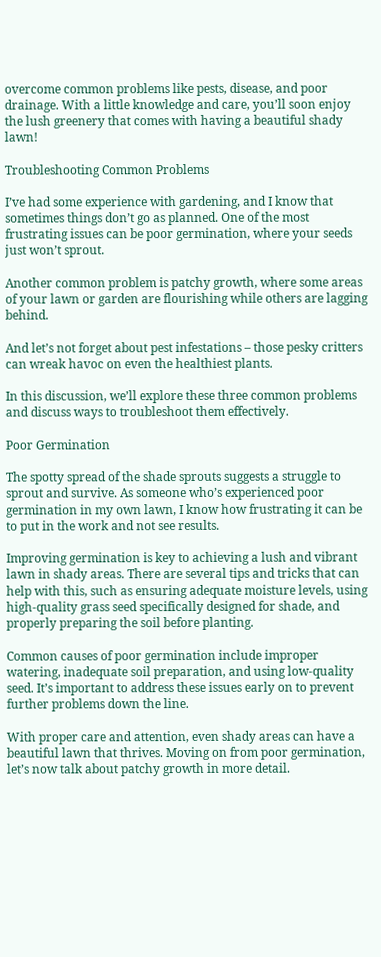overcome common problems like pests, disease, and poor drainage. With a little knowledge and care, you’ll soon enjoy the lush greenery that comes with having a beautiful shady lawn!

Troubleshooting Common Problems

I’ve had some experience with gardening, and I know that sometimes things don’t go as planned. One of the most frustrating issues can be poor germination, where your seeds just won’t sprout.

Another common problem is patchy growth, where some areas of your lawn or garden are flourishing while others are lagging behind.

And let’s not forget about pest infestations – those pesky critters can wreak havoc on even the healthiest plants.

In this discussion, we’ll explore these three common problems and discuss ways to troubleshoot them effectively.

Poor Germination

The spotty spread of the shade sprouts suggests a struggle to sprout and survive. As someone who’s experienced poor germination in my own lawn, I know how frustrating it can be to put in the work and not see results.

Improving germination is key to achieving a lush and vibrant lawn in shady areas. There are several tips and tricks that can help with this, such as ensuring adequate moisture levels, using high-quality grass seed specifically designed for shade, and properly preparing the soil before planting.

Common causes of poor germination include improper watering, inadequate soil preparation, and using low-quality seed. It’s important to address these issues early on to prevent further problems down the line.

With proper care and attention, even shady areas can have a beautiful lawn that thrives. Moving on from poor germination, let’s now talk about patchy growth in more detail.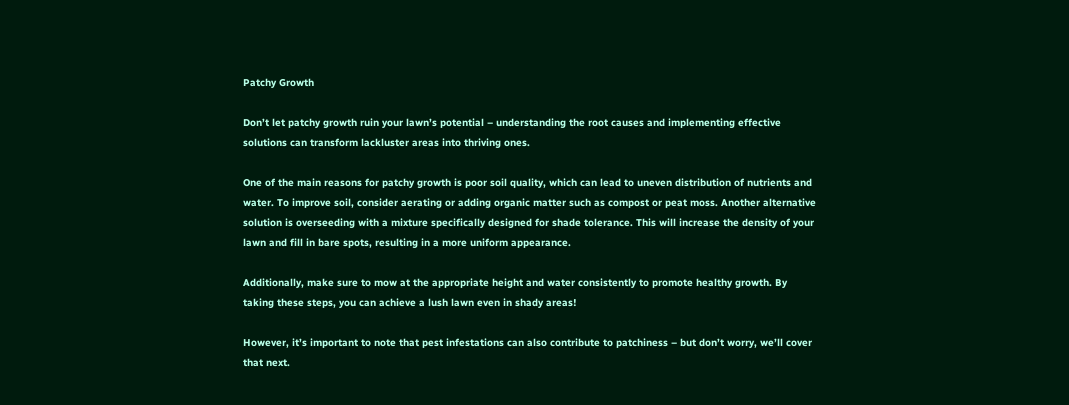Patchy Growth

Don’t let patchy growth ruin your lawn’s potential – understanding the root causes and implementing effective solutions can transform lackluster areas into thriving ones.

One of the main reasons for patchy growth is poor soil quality, which can lead to uneven distribution of nutrients and water. To improve soil, consider aerating or adding organic matter such as compost or peat moss. Another alternative solution is overseeding with a mixture specifically designed for shade tolerance. This will increase the density of your lawn and fill in bare spots, resulting in a more uniform appearance.

Additionally, make sure to mow at the appropriate height and water consistently to promote healthy growth. By taking these steps, you can achieve a lush lawn even in shady areas!

However, it’s important to note that pest infestations can also contribute to patchiness – but don’t worry, we’ll cover that next.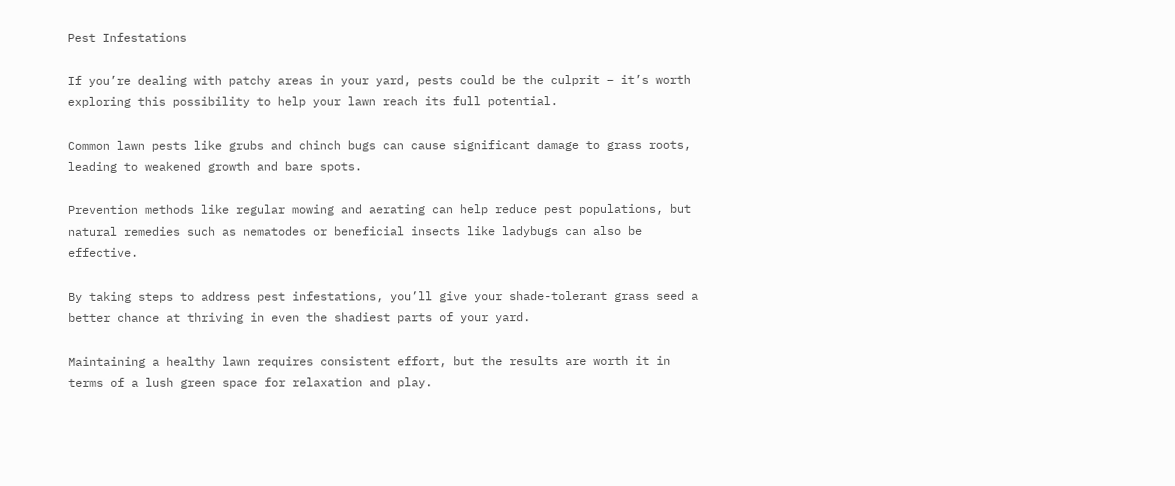Pest Infestations

If you’re dealing with patchy areas in your yard, pests could be the culprit – it’s worth exploring this possibility to help your lawn reach its full potential.

Common lawn pests like grubs and chinch bugs can cause significant damage to grass roots, leading to weakened growth and bare spots.

Prevention methods like regular mowing and aerating can help reduce pest populations, but natural remedies such as nematodes or beneficial insects like ladybugs can also be effective.

By taking steps to address pest infestations, you’ll give your shade-tolerant grass seed a better chance at thriving in even the shadiest parts of your yard.

Maintaining a healthy lawn requires consistent effort, but the results are worth it in terms of a lush green space for relaxation and play.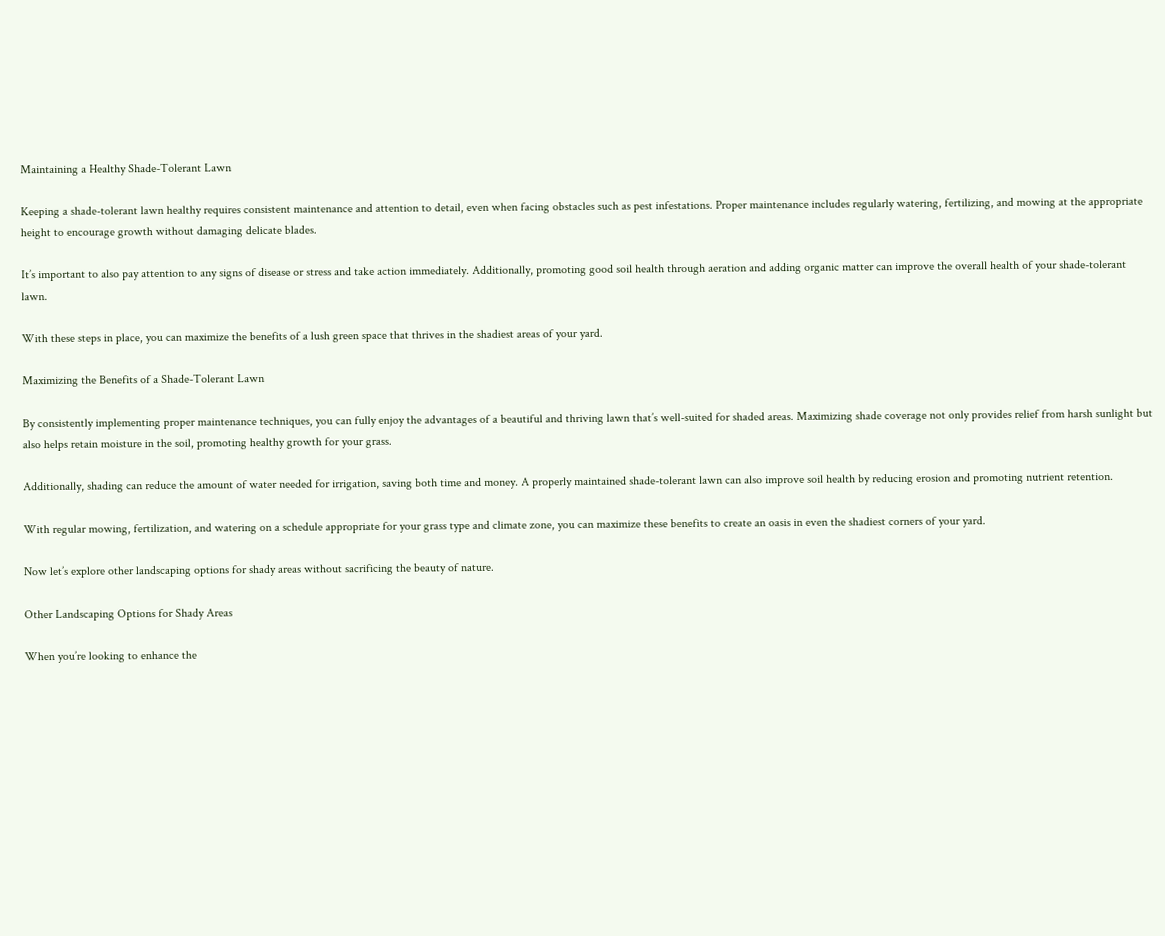Maintaining a Healthy Shade-Tolerant Lawn

Keeping a shade-tolerant lawn healthy requires consistent maintenance and attention to detail, even when facing obstacles such as pest infestations. Proper maintenance includes regularly watering, fertilizing, and mowing at the appropriate height to encourage growth without damaging delicate blades.

It’s important to also pay attention to any signs of disease or stress and take action immediately. Additionally, promoting good soil health through aeration and adding organic matter can improve the overall health of your shade-tolerant lawn.

With these steps in place, you can maximize the benefits of a lush green space that thrives in the shadiest areas of your yard.

Maximizing the Benefits of a Shade-Tolerant Lawn

By consistently implementing proper maintenance techniques, you can fully enjoy the advantages of a beautiful and thriving lawn that’s well-suited for shaded areas. Maximizing shade coverage not only provides relief from harsh sunlight but also helps retain moisture in the soil, promoting healthy growth for your grass.

Additionally, shading can reduce the amount of water needed for irrigation, saving both time and money. A properly maintained shade-tolerant lawn can also improve soil health by reducing erosion and promoting nutrient retention.

With regular mowing, fertilization, and watering on a schedule appropriate for your grass type and climate zone, you can maximize these benefits to create an oasis in even the shadiest corners of your yard.

Now let’s explore other landscaping options for shady areas without sacrificing the beauty of nature.

Other Landscaping Options for Shady Areas

When you’re looking to enhance the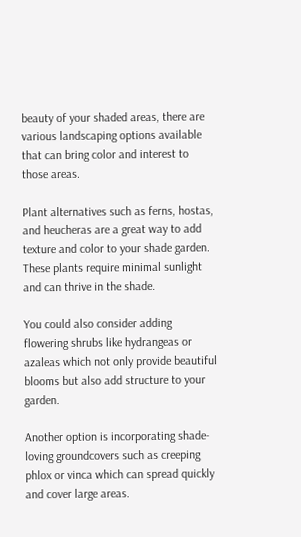beauty of your shaded areas, there are various landscaping options available that can bring color and interest to those areas.

Plant alternatives such as ferns, hostas, and heucheras are a great way to add texture and color to your shade garden. These plants require minimal sunlight and can thrive in the shade.

You could also consider adding flowering shrubs like hydrangeas or azaleas which not only provide beautiful blooms but also add structure to your garden.

Another option is incorporating shade-loving groundcovers such as creeping phlox or vinca which can spread quickly and cover large areas.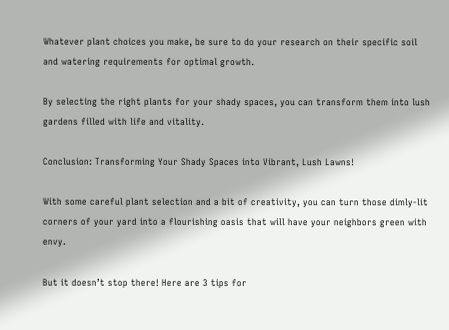Whatever plant choices you make, be sure to do your research on their specific soil and watering requirements for optimal growth.

By selecting the right plants for your shady spaces, you can transform them into lush gardens filled with life and vitality.

Conclusion: Transforming Your Shady Spaces into Vibrant, Lush Lawns!

With some careful plant selection and a bit of creativity, you can turn those dimly-lit corners of your yard into a flourishing oasis that will have your neighbors green with envy.

But it doesn’t stop there! Here are 3 tips for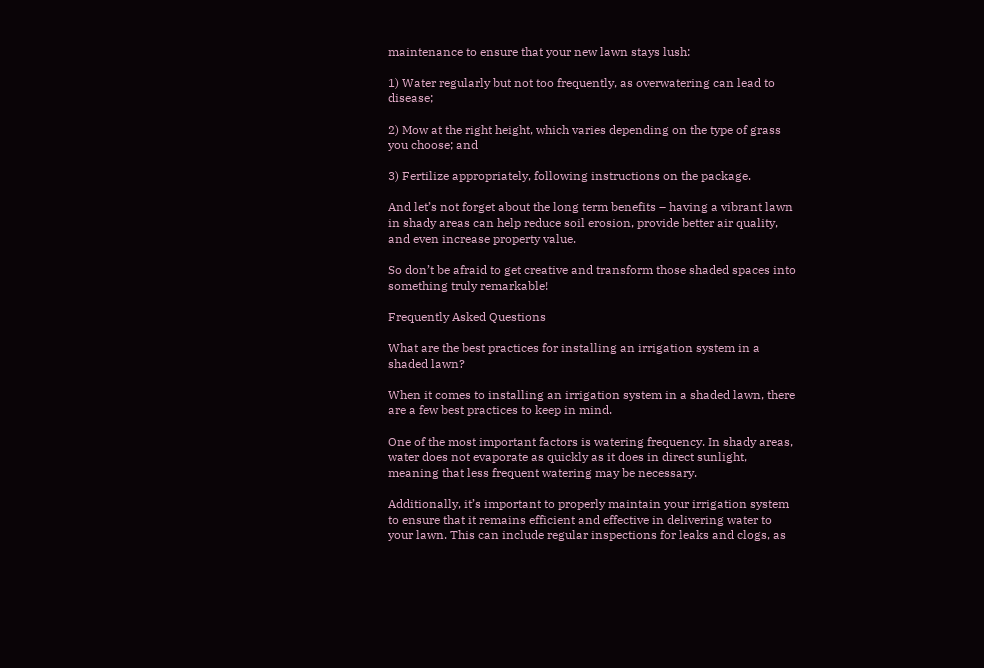maintenance to ensure that your new lawn stays lush:

1) Water regularly but not too frequently, as overwatering can lead to disease;

2) Mow at the right height, which varies depending on the type of grass you choose; and

3) Fertilize appropriately, following instructions on the package.

And let’s not forget about the long term benefits – having a vibrant lawn in shady areas can help reduce soil erosion, provide better air quality, and even increase property value.

So don’t be afraid to get creative and transform those shaded spaces into something truly remarkable!

Frequently Asked Questions

What are the best practices for installing an irrigation system in a shaded lawn?

When it comes to installing an irrigation system in a shaded lawn, there are a few best practices to keep in mind.

One of the most important factors is watering frequency. In shady areas, water does not evaporate as quickly as it does in direct sunlight, meaning that less frequent watering may be necessary.

Additionally, it’s important to properly maintain your irrigation system to ensure that it remains efficient and effective in delivering water to your lawn. This can include regular inspections for leaks and clogs, as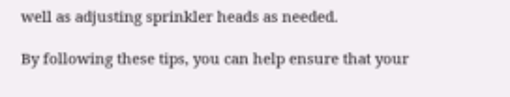well as adjusting sprinkler heads as needed.

By following these tips, you can help ensure that your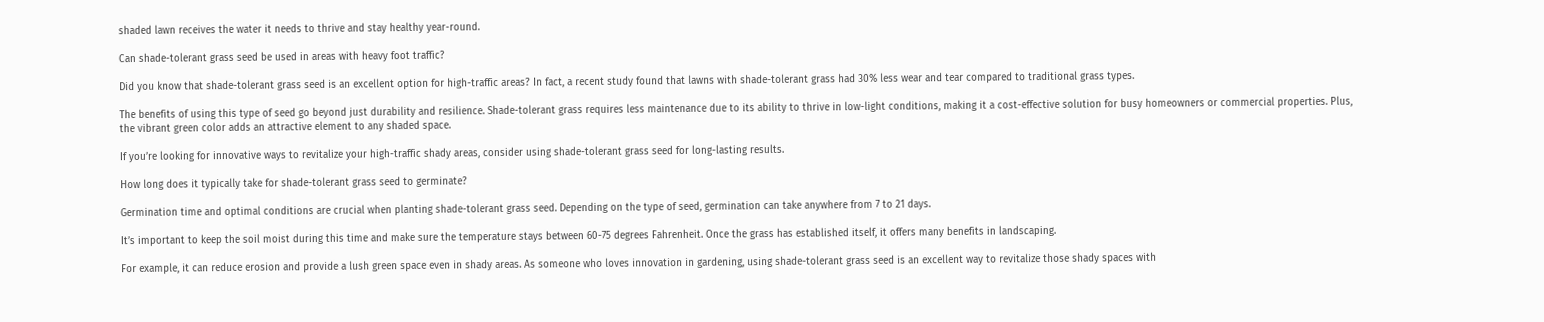shaded lawn receives the water it needs to thrive and stay healthy year-round.

Can shade-tolerant grass seed be used in areas with heavy foot traffic?

Did you know that shade-tolerant grass seed is an excellent option for high-traffic areas? In fact, a recent study found that lawns with shade-tolerant grass had 30% less wear and tear compared to traditional grass types.

The benefits of using this type of seed go beyond just durability and resilience. Shade-tolerant grass requires less maintenance due to its ability to thrive in low-light conditions, making it a cost-effective solution for busy homeowners or commercial properties. Plus, the vibrant green color adds an attractive element to any shaded space.

If you’re looking for innovative ways to revitalize your high-traffic shady areas, consider using shade-tolerant grass seed for long-lasting results.

How long does it typically take for shade-tolerant grass seed to germinate?

Germination time and optimal conditions are crucial when planting shade-tolerant grass seed. Depending on the type of seed, germination can take anywhere from 7 to 21 days.

It’s important to keep the soil moist during this time and make sure the temperature stays between 60-75 degrees Fahrenheit. Once the grass has established itself, it offers many benefits in landscaping.

For example, it can reduce erosion and provide a lush green space even in shady areas. As someone who loves innovation in gardening, using shade-tolerant grass seed is an excellent way to revitalize those shady spaces with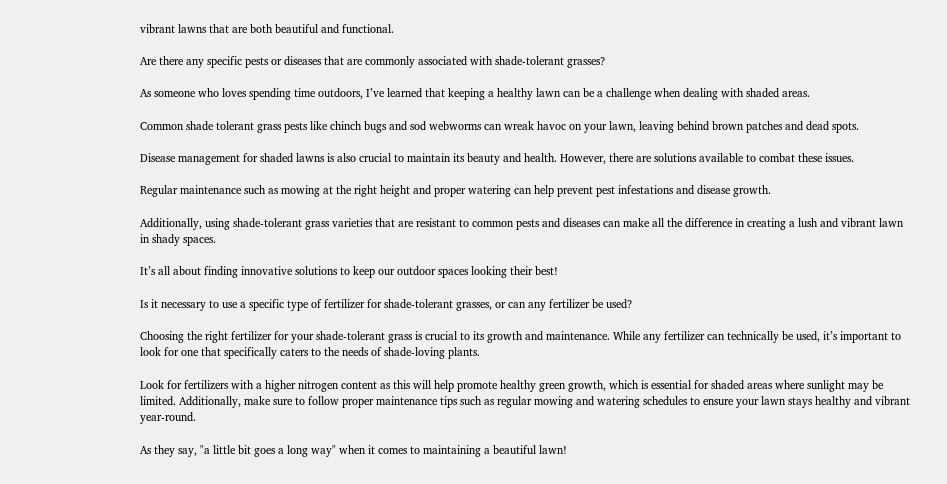vibrant lawns that are both beautiful and functional.

Are there any specific pests or diseases that are commonly associated with shade-tolerant grasses?

As someone who loves spending time outdoors, I’ve learned that keeping a healthy lawn can be a challenge when dealing with shaded areas.

Common shade tolerant grass pests like chinch bugs and sod webworms can wreak havoc on your lawn, leaving behind brown patches and dead spots.

Disease management for shaded lawns is also crucial to maintain its beauty and health. However, there are solutions available to combat these issues.

Regular maintenance such as mowing at the right height and proper watering can help prevent pest infestations and disease growth.

Additionally, using shade-tolerant grass varieties that are resistant to common pests and diseases can make all the difference in creating a lush and vibrant lawn in shady spaces.

It’s all about finding innovative solutions to keep our outdoor spaces looking their best!

Is it necessary to use a specific type of fertilizer for shade-tolerant grasses, or can any fertilizer be used?

Choosing the right fertilizer for your shade-tolerant grass is crucial to its growth and maintenance. While any fertilizer can technically be used, it’s important to look for one that specifically caters to the needs of shade-loving plants.

Look for fertilizers with a higher nitrogen content as this will help promote healthy green growth, which is essential for shaded areas where sunlight may be limited. Additionally, make sure to follow proper maintenance tips such as regular mowing and watering schedules to ensure your lawn stays healthy and vibrant year-round.

As they say, "a little bit goes a long way" when it comes to maintaining a beautiful lawn!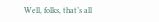Well, folks, that’s all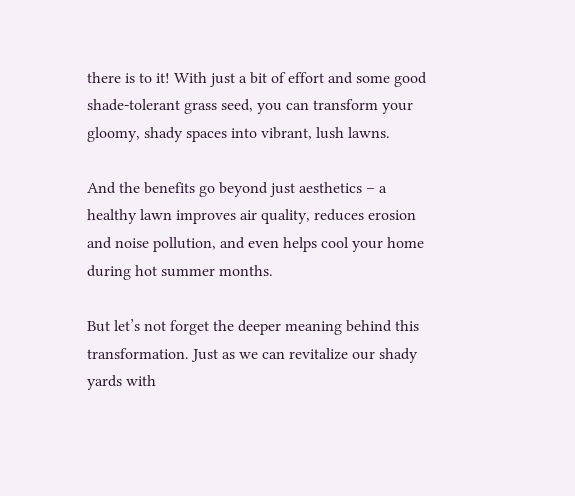there is to it! With just a bit of effort and some good shade-tolerant grass seed, you can transform your gloomy, shady spaces into vibrant, lush lawns.

And the benefits go beyond just aesthetics – a healthy lawn improves air quality, reduces erosion and noise pollution, and even helps cool your home during hot summer months.

But let’s not forget the deeper meaning behind this transformation. Just as we can revitalize our shady yards with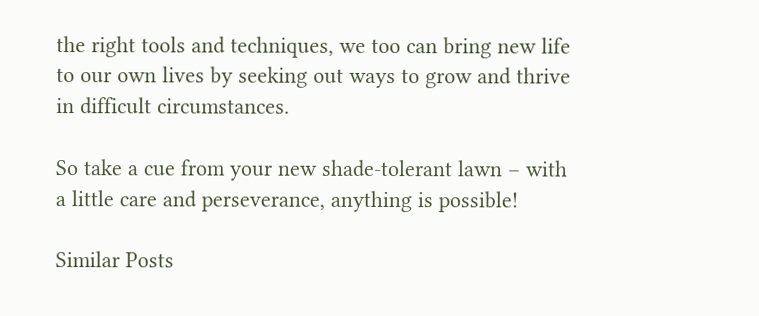the right tools and techniques, we too can bring new life to our own lives by seeking out ways to grow and thrive in difficult circumstances.

So take a cue from your new shade-tolerant lawn – with a little care and perseverance, anything is possible!

Similar Posts